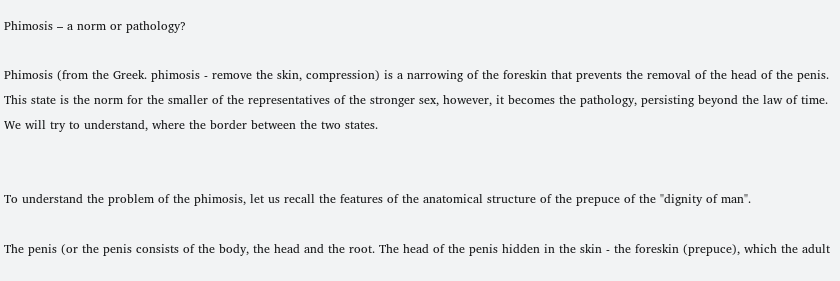Phimosis – a norm or pathology?

Phimosis (from the Greek. phimosis - remove the skin, compression) is a narrowing of the foreskin that prevents the removal of the head of the penis. This state is the norm for the smaller of the representatives of the stronger sex, however, it becomes the pathology, persisting beyond the law of time. We will try to understand, where the border between the two states.


To understand the problem of the phimosis, let us recall the features of the anatomical structure of the prepuce of the "dignity of man".

The penis (or the penis consists of the body, the head and the root. The head of the penis hidden in the skin - the foreskin (prepuce), which the adult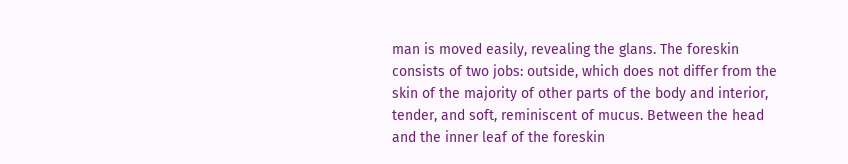man is moved easily, revealing the glans. The foreskin consists of two jobs: outside, which does not differ from the skin of the majority of other parts of the body and interior, tender, and soft, reminiscent of mucus. Between the head and the inner leaf of the foreskin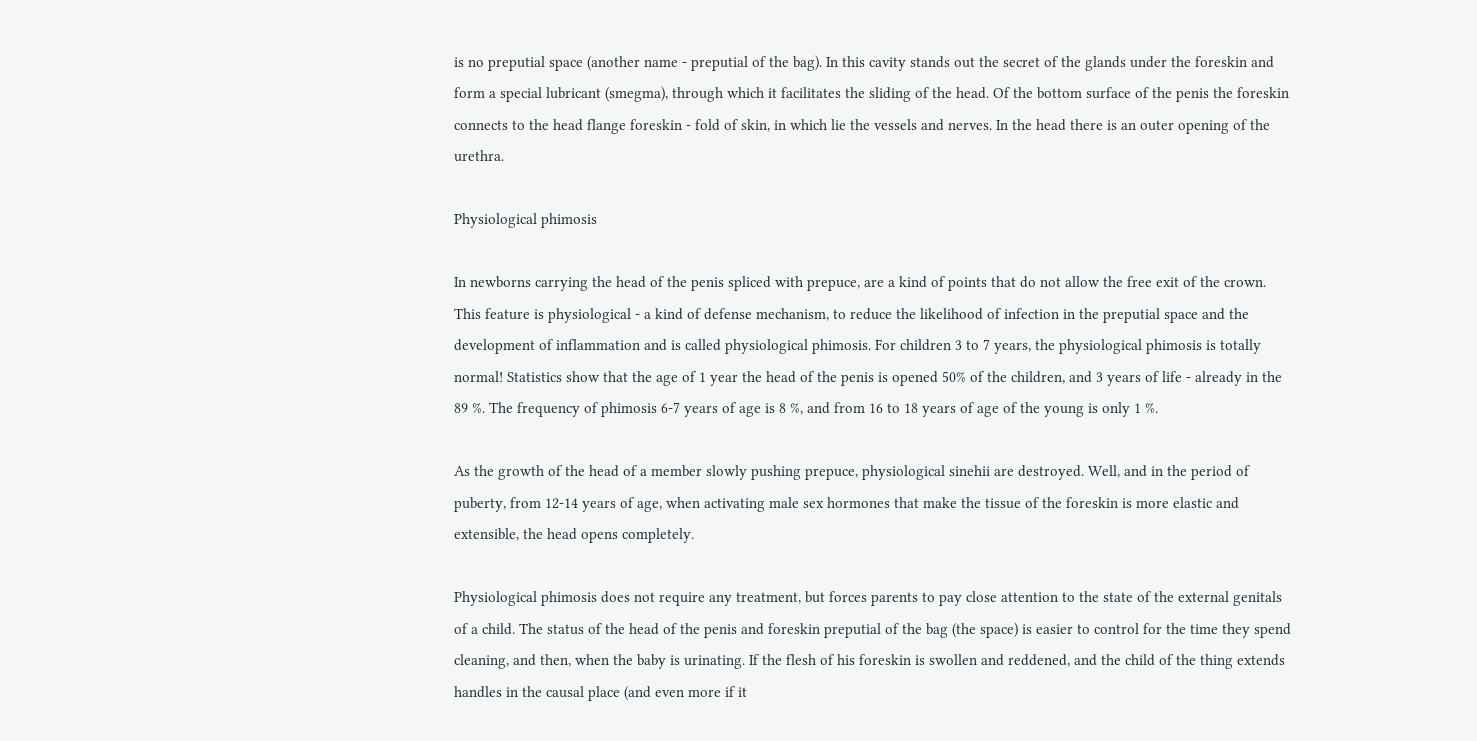is no preputial space (another name - preputial of the bag). In this cavity stands out the secret of the glands under the foreskin and form a special lubricant (smegma), through which it facilitates the sliding of the head. Of the bottom surface of the penis the foreskin connects to the head flange foreskin - fold of skin, in which lie the vessels and nerves. In the head there is an outer opening of the urethra.

Physiological phimosis

In newborns carrying the head of the penis spliced with prepuce, are a kind of points that do not allow the free exit of the crown. This feature is physiological - a kind of defense mechanism, to reduce the likelihood of infection in the preputial space and the development of inflammation and is called physiological phimosis. For children 3 to 7 years, the physiological phimosis is totally normal! Statistics show that the age of 1 year the head of the penis is opened 50% of the children, and 3 years of life - already in the 89 %. The frequency of phimosis 6-7 years of age is 8 %, and from 16 to 18 years of age of the young is only 1 %.

As the growth of the head of a member slowly pushing prepuce, physiological sinehii are destroyed. Well, and in the period of puberty, from 12-14 years of age, when activating male sex hormones that make the tissue of the foreskin is more elastic and extensible, the head opens completely.

Physiological phimosis does not require any treatment, but forces parents to pay close attention to the state of the external genitals of a child. The status of the head of the penis and foreskin preputial of the bag (the space) is easier to control for the time they spend cleaning, and then, when the baby is urinating. If the flesh of his foreskin is swollen and reddened, and the child of the thing extends handles in the causal place (and even more if it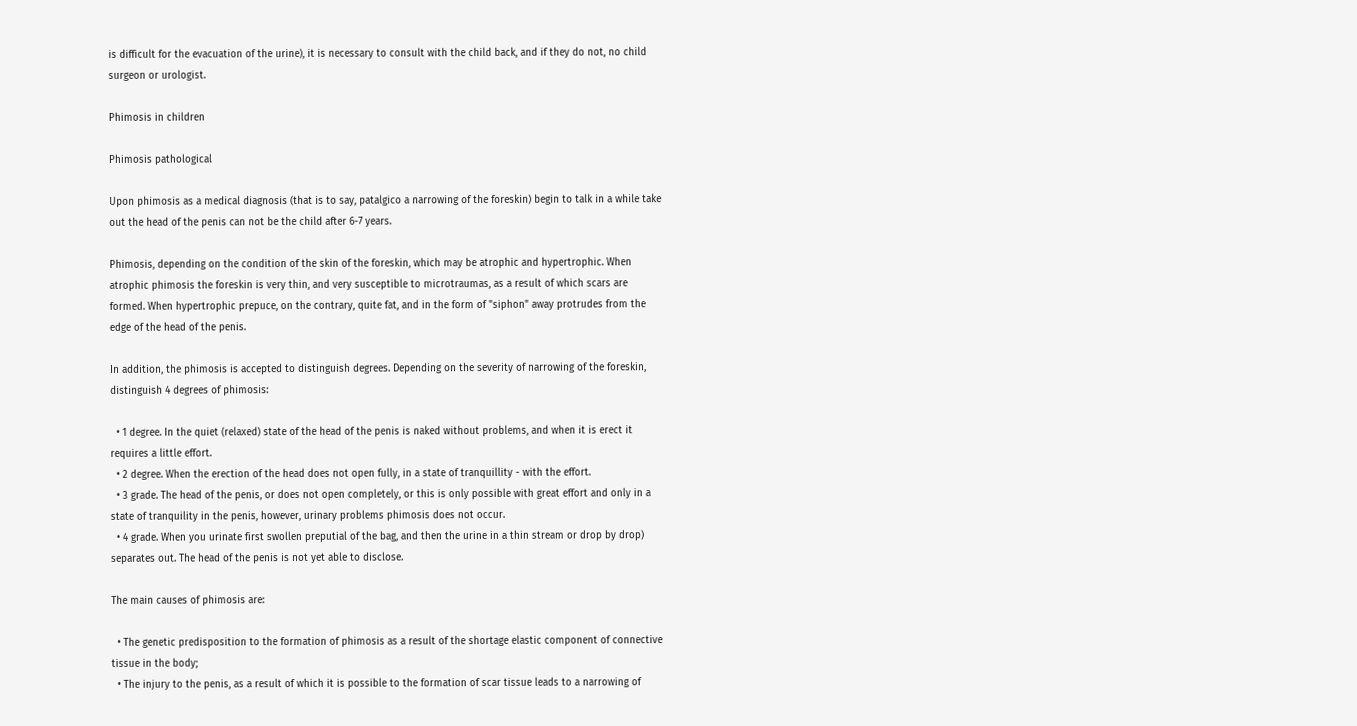is difficult for the evacuation of the urine), it is necessary to consult with the child back, and if they do not, no child surgeon or urologist.

Phimosis in children

Phimosis pathological

Upon phimosis as a medical diagnosis (that is to say, patalgico a narrowing of the foreskin) begin to talk in a while take out the head of the penis can not be the child after 6-7 years.

Phimosis, depending on the condition of the skin of the foreskin, which may be atrophic and hypertrophic. When atrophic phimosis the foreskin is very thin, and very susceptible to microtraumas, as a result of which scars are formed. When hypertrophic prepuce, on the contrary, quite fat, and in the form of "siphon" away protrudes from the edge of the head of the penis.

In addition, the phimosis is accepted to distinguish degrees. Depending on the severity of narrowing of the foreskin, distinguish 4 degrees of phimosis:

  • 1 degree. In the quiet (relaxed) state of the head of the penis is naked without problems, and when it is erect it requires a little effort.
  • 2 degree. When the erection of the head does not open fully, in a state of tranquillity - with the effort.
  • 3 grade. The head of the penis, or does not open completely, or this is only possible with great effort and only in a state of tranquility in the penis, however, urinary problems phimosis does not occur.
  • 4 grade. When you urinate first swollen preputial of the bag, and then the urine in a thin stream or drop by drop) separates out. The head of the penis is not yet able to disclose.

The main causes of phimosis are:

  • The genetic predisposition to the formation of phimosis as a result of the shortage elastic component of connective tissue in the body;
  • The injury to the penis, as a result of which it is possible to the formation of scar tissue leads to a narrowing of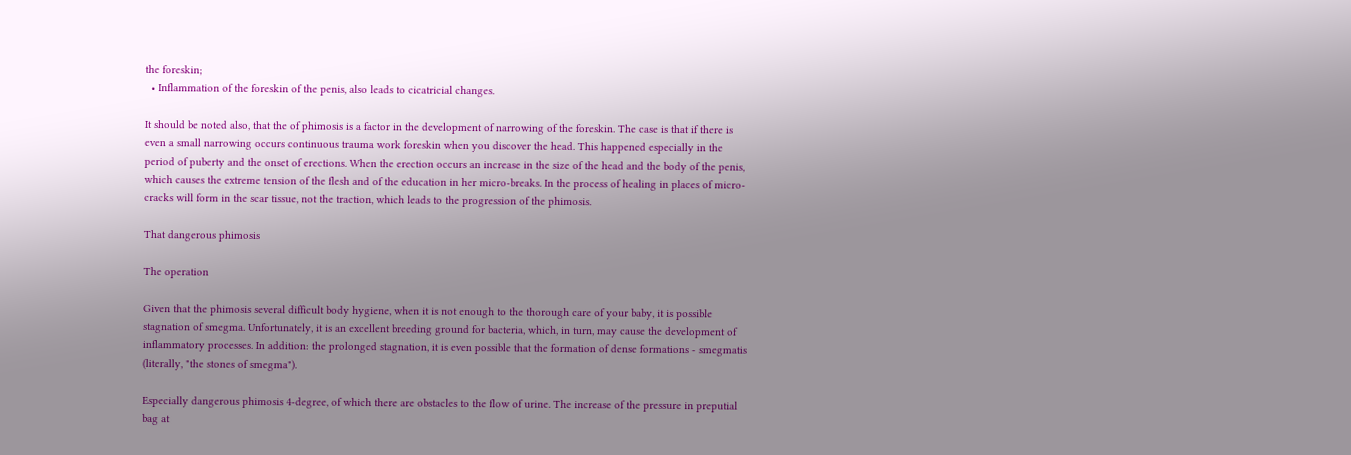the foreskin;
  • Inflammation of the foreskin of the penis, also leads to cicatricial changes.

It should be noted also, that the of phimosis is a factor in the development of narrowing of the foreskin. The case is that if there is even a small narrowing occurs continuous trauma work foreskin when you discover the head. This happened especially in the period of puberty and the onset of erections. When the erection occurs an increase in the size of the head and the body of the penis, which causes the extreme tension of the flesh and of the education in her micro-breaks. In the process of healing in places of micro-cracks will form in the scar tissue, not the traction, which leads to the progression of the phimosis.

That dangerous phimosis

The operation

Given that the phimosis several difficult body hygiene, when it is not enough to the thorough care of your baby, it is possible stagnation of smegma. Unfortunately, it is an excellent breeding ground for bacteria, which, in turn, may cause the development of inflammatory processes. In addition: the prolonged stagnation, it is even possible that the formation of dense formations - smegmatis (literally, "the stones of smegma").

Especially dangerous phimosis 4-degree, of which there are obstacles to the flow of urine. The increase of the pressure in preputial bag at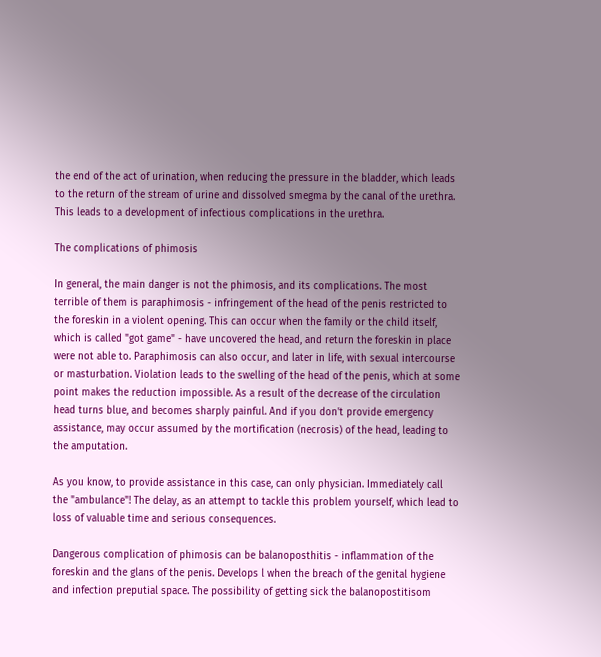the end of the act of urination, when reducing the pressure in the bladder, which leads to the return of the stream of urine and dissolved smegma by the canal of the urethra. This leads to a development of infectious complications in the urethra.

The complications of phimosis

In general, the main danger is not the phimosis, and its complications. The most terrible of them is paraphimosis - infringement of the head of the penis restricted to the foreskin in a violent opening. This can occur when the family or the child itself, which is called "got game" - have uncovered the head, and return the foreskin in place were not able to. Paraphimosis can also occur, and later in life, with sexual intercourse or masturbation. Violation leads to the swelling of the head of the penis, which at some point makes the reduction impossible. As a result of the decrease of the circulation head turns blue, and becomes sharply painful. And if you don't provide emergency assistance, may occur assumed by the mortification (necrosis) of the head, leading to the amputation.

As you know, to provide assistance in this case, can only physician. Immediately call the "ambulance"! The delay, as an attempt to tackle this problem yourself, which lead to loss of valuable time and serious consequences.

Dangerous complication of phimosis can be balanoposthitis - inflammation of the foreskin and the glans of the penis. Develops l when the breach of the genital hygiene and infection preputial space. The possibility of getting sick the balanopostitisom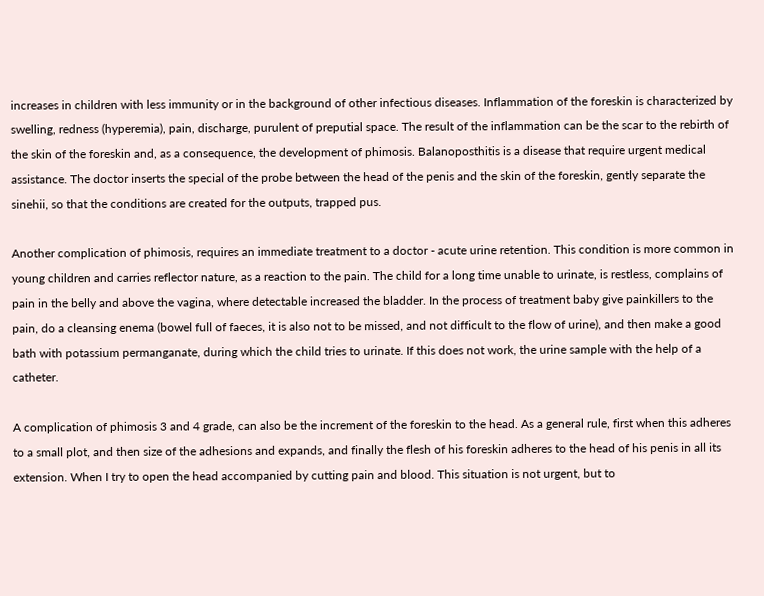increases in children with less immunity or in the background of other infectious diseases. Inflammation of the foreskin is characterized by swelling, redness (hyperemia), pain, discharge, purulent of preputial space. The result of the inflammation can be the scar to the rebirth of the skin of the foreskin and, as a consequence, the development of phimosis. Balanoposthitis is a disease that require urgent medical assistance. The doctor inserts the special of the probe between the head of the penis and the skin of the foreskin, gently separate the sinehii, so that the conditions are created for the outputs, trapped pus.

Another complication of phimosis, requires an immediate treatment to a doctor - acute urine retention. This condition is more common in young children and carries reflector nature, as a reaction to the pain. The child for a long time unable to urinate, is restless, complains of pain in the belly and above the vagina, where detectable increased the bladder. In the process of treatment baby give painkillers to the pain, do a cleansing enema (bowel full of faeces, it is also not to be missed, and not difficult to the flow of urine), and then make a good bath with potassium permanganate, during which the child tries to urinate. If this does not work, the urine sample with the help of a catheter.

A complication of phimosis 3 and 4 grade, can also be the increment of the foreskin to the head. As a general rule, first when this adheres to a small plot, and then size of the adhesions and expands, and finally the flesh of his foreskin adheres to the head of his penis in all its extension. When I try to open the head accompanied by cutting pain and blood. This situation is not urgent, but to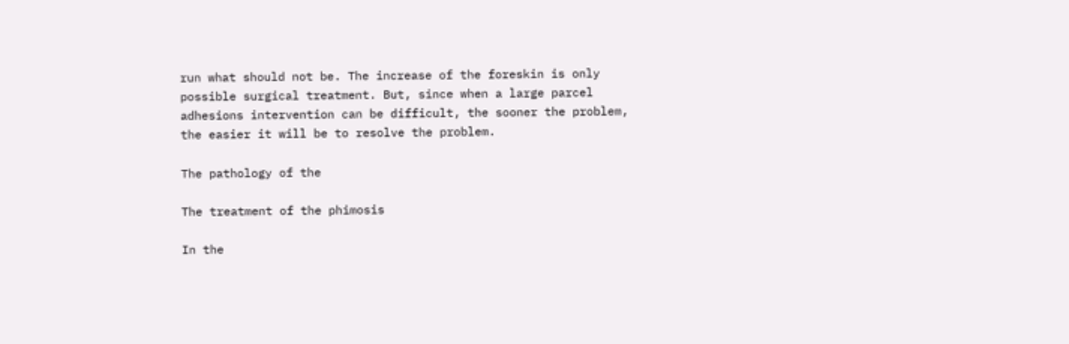run what should not be. The increase of the foreskin is only possible surgical treatment. But, since when a large parcel adhesions intervention can be difficult, the sooner the problem, the easier it will be to resolve the problem.

The pathology of the

The treatment of the phimosis

In the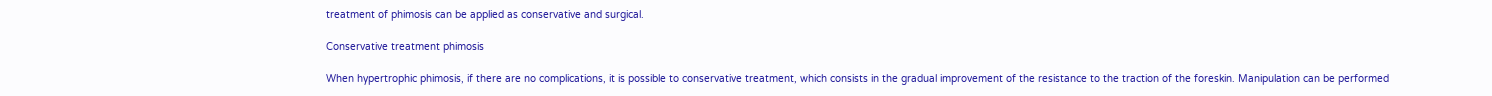treatment of phimosis can be applied as conservative and surgical.

Conservative treatment phimosis

When hypertrophic phimosis, if there are no complications, it is possible to conservative treatment, which consists in the gradual improvement of the resistance to the traction of the foreskin. Manipulation can be performed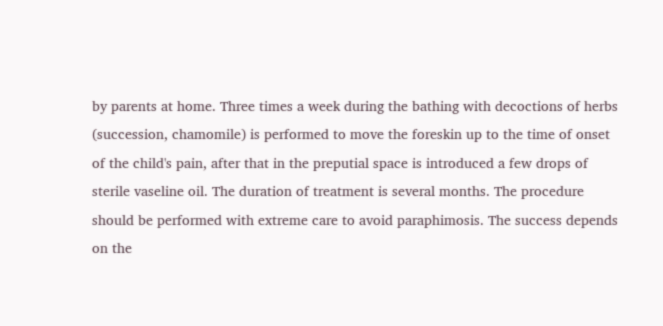by parents at home. Three times a week during the bathing with decoctions of herbs (succession, chamomile) is performed to move the foreskin up to the time of onset of the child's pain, after that in the preputial space is introduced a few drops of sterile vaseline oil. The duration of treatment is several months. The procedure should be performed with extreme care to avoid paraphimosis. The success depends on the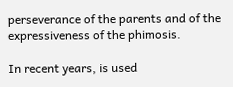perseverance of the parents and of the expressiveness of the phimosis.

In recent years, is used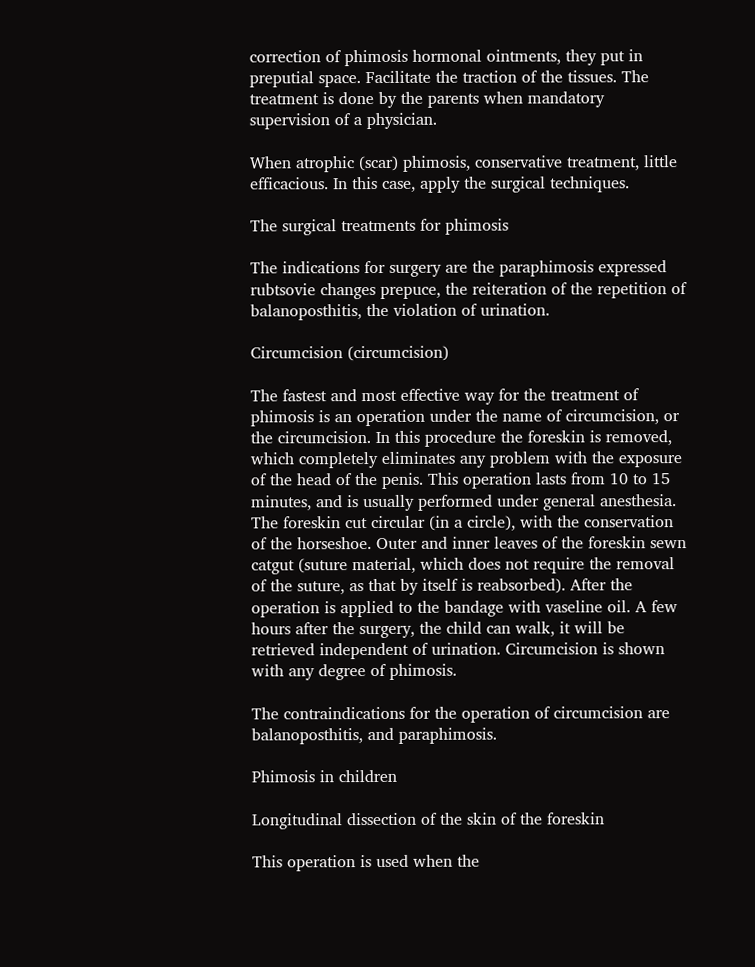correction of phimosis hormonal ointments, they put in preputial space. Facilitate the traction of the tissues. The treatment is done by the parents when mandatory supervision of a physician.

When atrophic (scar) phimosis, conservative treatment, little efficacious. In this case, apply the surgical techniques.

The surgical treatments for phimosis

The indications for surgery are the paraphimosis expressed rubtsovie changes prepuce, the reiteration of the repetition of balanoposthitis, the violation of urination.

Circumcision (circumcision)

The fastest and most effective way for the treatment of phimosis is an operation under the name of circumcision, or the circumcision. In this procedure the foreskin is removed, which completely eliminates any problem with the exposure of the head of the penis. This operation lasts from 10 to 15 minutes, and is usually performed under general anesthesia. The foreskin cut circular (in a circle), with the conservation of the horseshoe. Outer and inner leaves of the foreskin sewn catgut (suture material, which does not require the removal of the suture, as that by itself is reabsorbed). After the operation is applied to the bandage with vaseline oil. A few hours after the surgery, the child can walk, it will be retrieved independent of urination. Circumcision is shown with any degree of phimosis.

The contraindications for the operation of circumcision are balanoposthitis, and paraphimosis.

Phimosis in children

Longitudinal dissection of the skin of the foreskin

This operation is used when the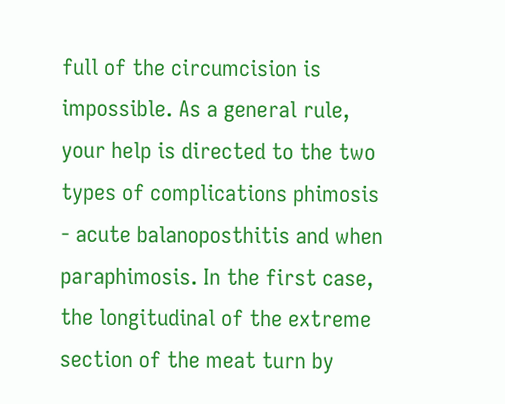full of the circumcision is impossible. As a general rule, your help is directed to the two types of complications phimosis - acute balanoposthitis and when paraphimosis. In the first case, the longitudinal of the extreme section of the meat turn by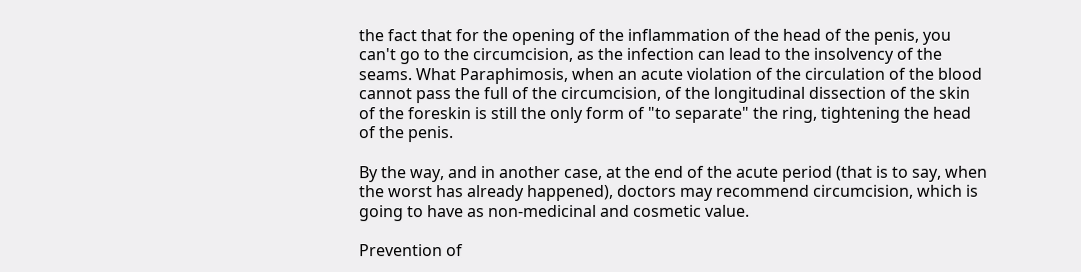the fact that for the opening of the inflammation of the head of the penis, you can't go to the circumcision, as the infection can lead to the insolvency of the seams. What Paraphimosis, when an acute violation of the circulation of the blood cannot pass the full of the circumcision, of the longitudinal dissection of the skin of the foreskin is still the only form of "to separate" the ring, tightening the head of the penis.

By the way, and in another case, at the end of the acute period (that is to say, when the worst has already happened), doctors may recommend circumcision, which is going to have as non-medicinal and cosmetic value.

Prevention of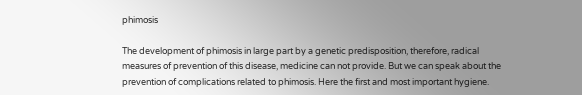phimosis

The development of phimosis in large part by a genetic predisposition, therefore, radical measures of prevention of this disease, medicine can not provide. But we can speak about the prevention of complications related to phimosis. Here the first and most important hygiene.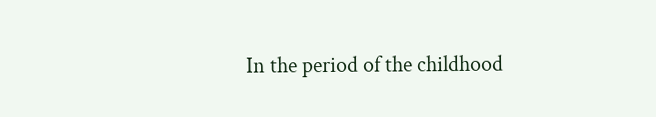In the period of the childhood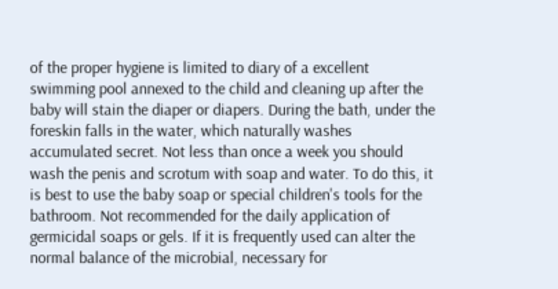of the proper hygiene is limited to diary of a excellent swimming pool annexed to the child and cleaning up after the baby will stain the diaper or diapers. During the bath, under the foreskin falls in the water, which naturally washes accumulated secret. Not less than once a week you should wash the penis and scrotum with soap and water. To do this, it is best to use the baby soap or special children's tools for the bathroom. Not recommended for the daily application of germicidal soaps or gels. If it is frequently used can alter the normal balance of the microbial, necessary for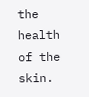the health of the skin.